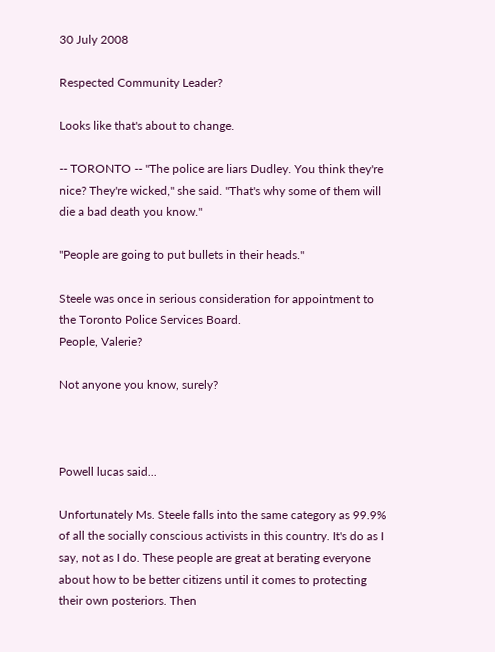30 July 2008

Respected Community Leader?

Looks like that's about to change.

-- TORONTO -- "The police are liars Dudley. You think they're nice? They're wicked," she said. "That's why some of them will die a bad death you know."

"People are going to put bullets in their heads."

Steele was once in serious consideration for appointment to the Toronto Police Services Board.
People, Valerie?

Not anyone you know, surely?



Powell lucas said...

Unfortunately Ms. Steele falls into the same category as 99.9% of all the socially conscious activists in this country. It's do as I say, not as I do. These people are great at berating everyone about how to be better citizens until it comes to protecting their own posteriors. Then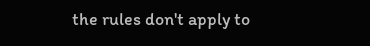the rules don't apply to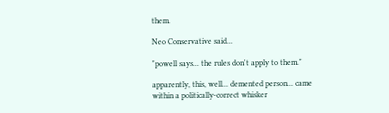them.

Neo Conservative said...

"powell says... the rules don't apply to them."

apparently, this, well... demented person... came within a politically-correct whisker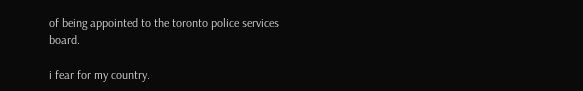of being appointed to the toronto police services board.

i fear for my country.